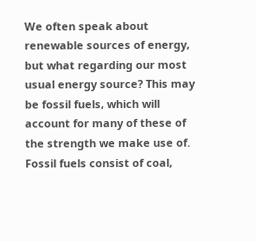We often speak about renewable sources of energy, but what regarding our most usual energy source? This may be fossil fuels, which will account for many of these of the strength we make use of. Fossil fuels consist of coal,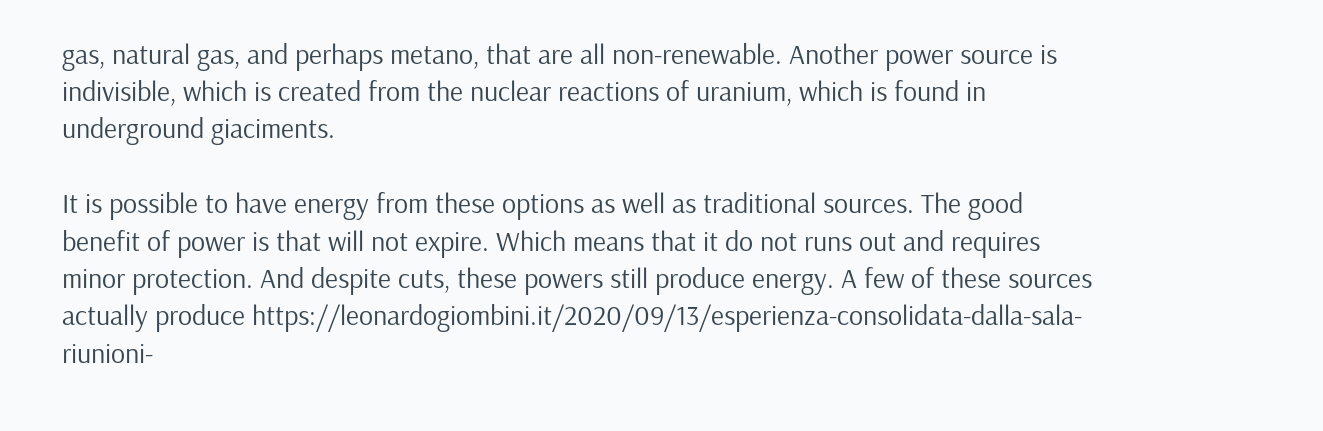gas, natural gas, and perhaps metano, that are all non-renewable. Another power source is indivisible, which is created from the nuclear reactions of uranium, which is found in underground giaciments.

It is possible to have energy from these options as well as traditional sources. The good benefit of power is that will not expire. Which means that it do not runs out and requires minor protection. And despite cuts, these powers still produce energy. A few of these sources actually produce https://leonardogiombini.it/2020/09/13/esperienza-consolidata-dalla-sala-riunioni-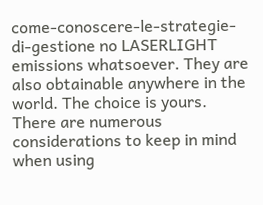come-conoscere-le-strategie-di-gestione no LASERLIGHT emissions whatsoever. They are also obtainable anywhere in the world. The choice is yours. There are numerous considerations to keep in mind when using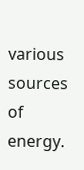various sources of energy.